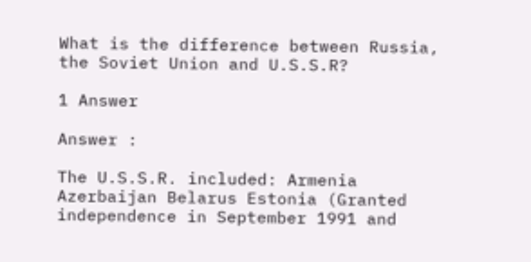What is the difference between Russia, the Soviet Union and U.S.S.R?

1 Answer

Answer :

The U.S.S.R. included: Armenia Azerbaijan Belarus Estonia (Granted independence in September 1991 and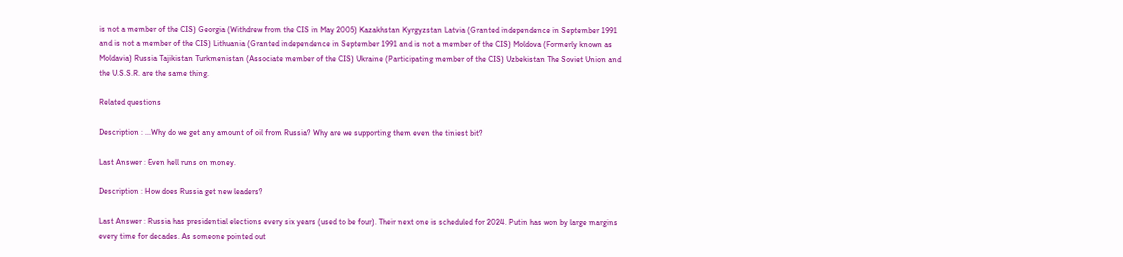is not a member of the CIS) Georgia (Withdrew from the CIS in May 2005) Kazakhstan Kyrgyzstan Latvia (Granted independence in September 1991 and is not a member of the CIS) Lithuania (Granted independence in September 1991 and is not a member of the CIS) Moldova (Formerly known as Moldavia) Russia Tajikistan Turkmenistan (Associate member of the CIS) Ukraine (Participating member of the CIS) Uzbekistan The Soviet Union and the U.S.S.R. are the same thing.

Related questions

Description : ...Why do we get any amount of oil from Russia? Why are we supporting them even the tiniest bit?

Last Answer : Even hell runs on money.

Description : How does Russia get new leaders?

Last Answer : Russia has presidential elections every six years (used to be four). Their next one is scheduled for 2024. Putin has won by large margins every time for decades. As someone pointed out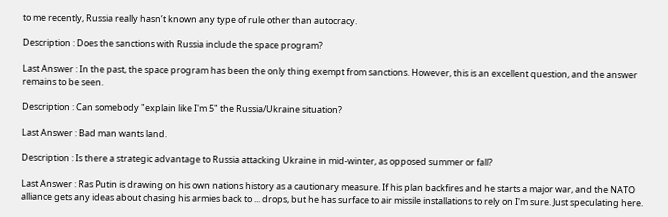to me recently, Russia really hasn’t known any type of rule other than autocracy.

Description : Does the sanctions with Russia include the space program?

Last Answer : In the past, the space program has been the only thing exempt from sanctions. However, this is an excellent question, and the answer remains to be seen.

Description : Can somebody "explain like I'm 5" the Russia/Ukraine situation?

Last Answer : Bad man wants land.

Description : Is there a strategic advantage to Russia attacking Ukraine in mid-winter, as opposed summer or fall?

Last Answer : Ras Putin is drawing on his own nations history as a cautionary measure. If his plan backfires and he starts a major war, and the NATO alliance gets any ideas about chasing his armies back to ... drops, but he has surface to air missile installations to rely on I'm sure. Just speculating here.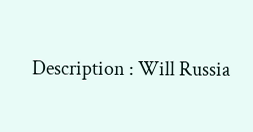Description : Will Russia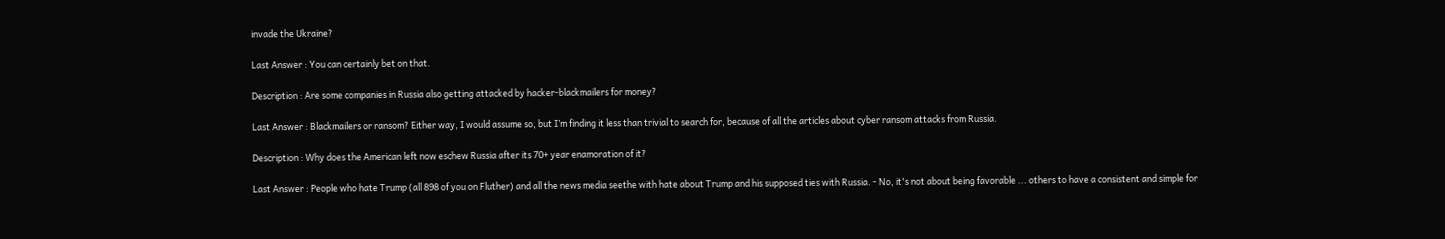invade the Ukraine?

Last Answer : You can certainly bet on that.

Description : Are some companies in Russia also getting attacked by hacker-blackmailers for money?

Last Answer : Blackmailers or ransom? Either way, I would assume so, but I’m finding it less than trivial to search for, because of all the articles about cyber ransom attacks from Russia.

Description : Why does the American left now eschew Russia after its 70+ year enamoration of it?

Last Answer : People who hate Trump (all 898 of you on Fluther) and all the news media seethe with hate about Trump and his supposed ties with Russia. - No, it's not about being favorable ... others to have a consistent and simple for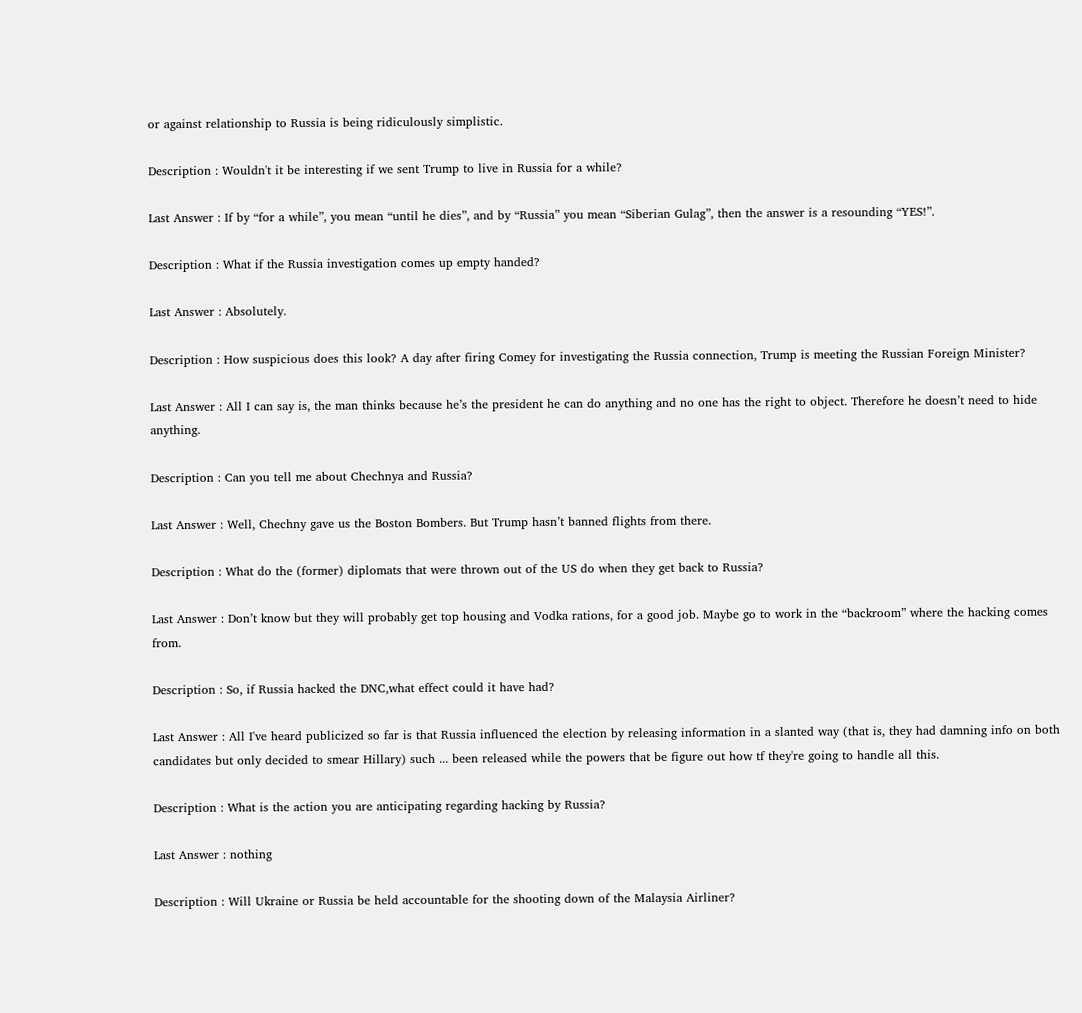or against relationship to Russia is being ridiculously simplistic.

Description : Wouldn't it be interesting if we sent Trump to live in Russia for a while?

Last Answer : If by “for a while”, you mean “until he dies”, and by “Russia” you mean “Siberian Gulag”, then the answer is a resounding “YES!”.

Description : What if the Russia investigation comes up empty handed?

Last Answer : Absolutely.

Description : How suspicious does this look? A day after firing Comey for investigating the Russia connection, Trump is meeting the Russian Foreign Minister?

Last Answer : All I can say is, the man thinks because he’s the president he can do anything and no one has the right to object. Therefore he doesn’t need to hide anything.

Description : Can you tell me about Chechnya and Russia?

Last Answer : Well, Chechny gave us the Boston Bombers. But Trump hasn’t banned flights from there.

Description : What do the (former) diplomats that were thrown out of the US do when they get back to Russia?

Last Answer : Don’t know but they will probably get top housing and Vodka rations, for a good job. Maybe go to work in the “backroom” where the hacking comes from.

Description : So, if Russia hacked the DNC,what effect could it have had?

Last Answer : All I've heard publicized so far is that Russia influenced the election by releasing information in a slanted way (that is, they had damning info on both candidates but only decided to smear Hillary) such ... been released while the powers that be figure out how tf they're going to handle all this.

Description : What is the action you are anticipating regarding hacking by Russia?

Last Answer : nothing

Description : Will Ukraine or Russia be held accountable for the shooting down of the Malaysia Airliner?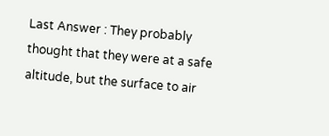Last Answer : They probably thought that they were at a safe altitude, but the surface to air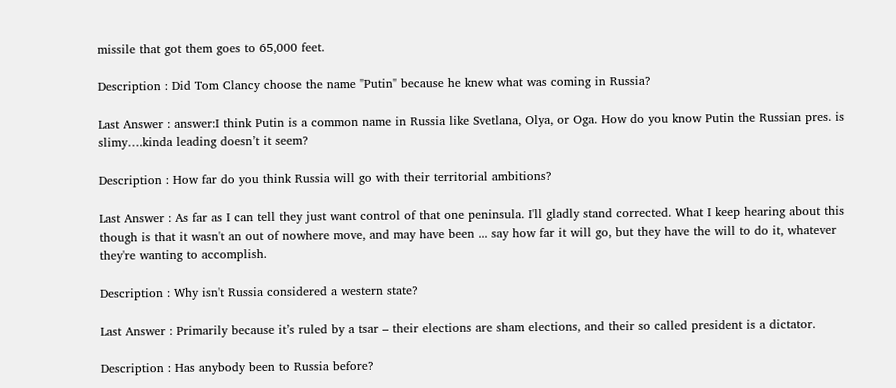missile that got them goes to 65,000 feet.

Description : Did Tom Clancy choose the name "Putin" because he knew what was coming in Russia?

Last Answer : answer:I think Putin is a common name in Russia like Svetlana, Olya, or Oga. How do you know Putin the Russian pres. is slimy….kinda leading doesn’t it seem?

Description : How far do you think Russia will go with their territorial ambitions?

Last Answer : As far as I can tell they just want control of that one peninsula. I'll gladly stand corrected. What I keep hearing about this though is that it wasn't an out of nowhere move, and may have been ... say how far it will go, but they have the will to do it, whatever they're wanting to accomplish.

Description : Why isn't Russia considered a western state?

Last Answer : Primarily because it’s ruled by a tsar – their elections are sham elections, and their so called president is a dictator.

Description : Has anybody been to Russia before?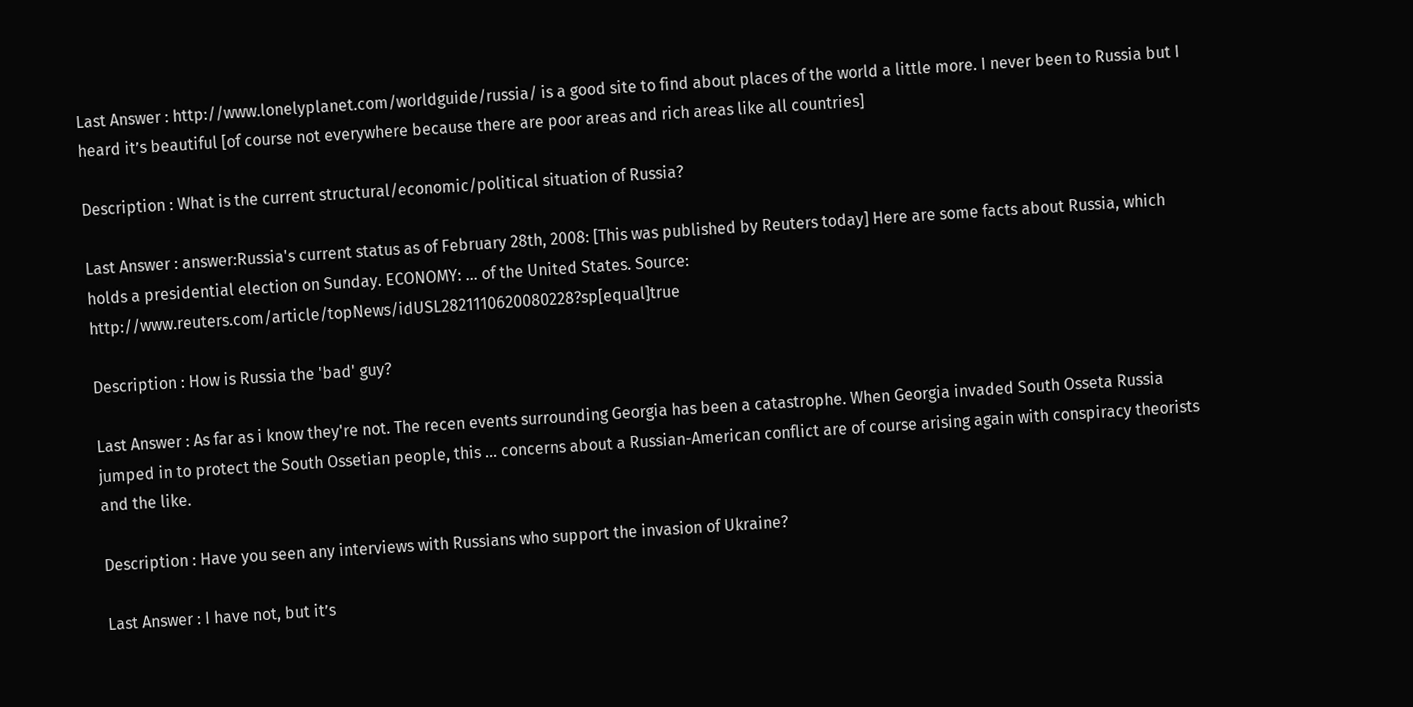Last Answer : http://www.lonelyplanet.com/worldguide/russia/ is a good site to find about places of the world a little more. I never been to Russia but I heard it’s beautiful [of course not everywhere because there are poor areas and rich areas like all countries]

Description : What is the current structural/economic/political situation of Russia?

Last Answer : answer:Russia's current status as of February 28th, 2008: [This was published by Reuters today] Here are some facts about Russia, which holds a presidential election on Sunday. ECONOMY: ... of the United States. Source: http://www.reuters.com/article/topNews/idUSL2821110620080228?sp[equal]true

Description : How is Russia the 'bad' guy?

Last Answer : As far as i know they're not. The recen events surrounding Georgia has been a catastrophe. When Georgia invaded South Osseta Russia jumped in to protect the South Ossetian people, this ... concerns about a Russian-American conflict are of course arising again with conspiracy theorists and the like.

Description : Have you seen any interviews with Russians who support the invasion of Ukraine?

Last Answer : I have not, but it’s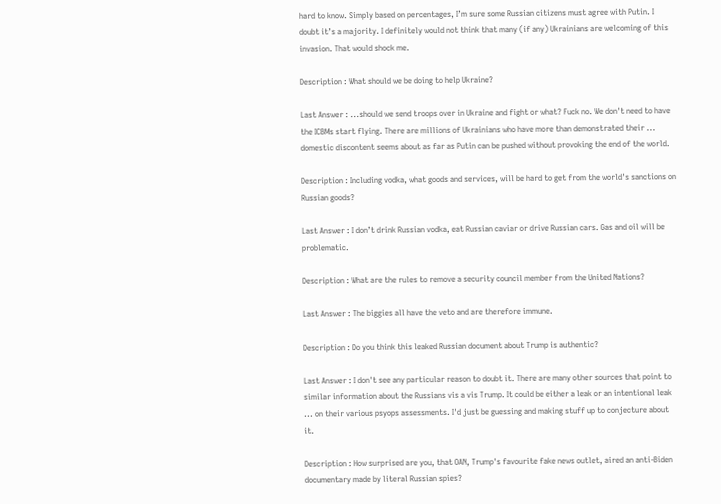hard to know. Simply based on percentages, I’m sure some Russian citizens must agree with Putin. I doubt it’s a majority. I definitely would not think that many (if any) Ukrainians are welcoming of this invasion. That would shock me.

Description : What should we be doing to help Ukraine?

Last Answer : ...should we send troops over in Ukraine and fight or what? Fuck no. We don't need to have the ICBMs start flying. There are millions of Ukrainians who have more than demonstrated their ... domestic discontent seems about as far as Putin can be pushed without provoking the end of the world.

Description : Including vodka, what goods and services, will be hard to get from the world's sanctions on Russian goods?

Last Answer : I don’t drink Russian vodka, eat Russian caviar or drive Russian cars. Gas and oil will be problematic.

Description : What are the rules to remove a security council member from the United Nations?

Last Answer : The biggies all have the veto and are therefore immune.

Description : Do you think this leaked Russian document about Trump is authentic?

Last Answer : I don't see any particular reason to doubt it. There are many other sources that point to similar information about the Russians vis a vis Trump. It could be either a leak or an intentional leak ... on their various psyops assessments. I'd just be guessing and making stuff up to conjecture about it.

Description : How surprised are you, that OAN, Trump's favourite fake news outlet, aired an anti-Biden documentary made by literal Russian spies?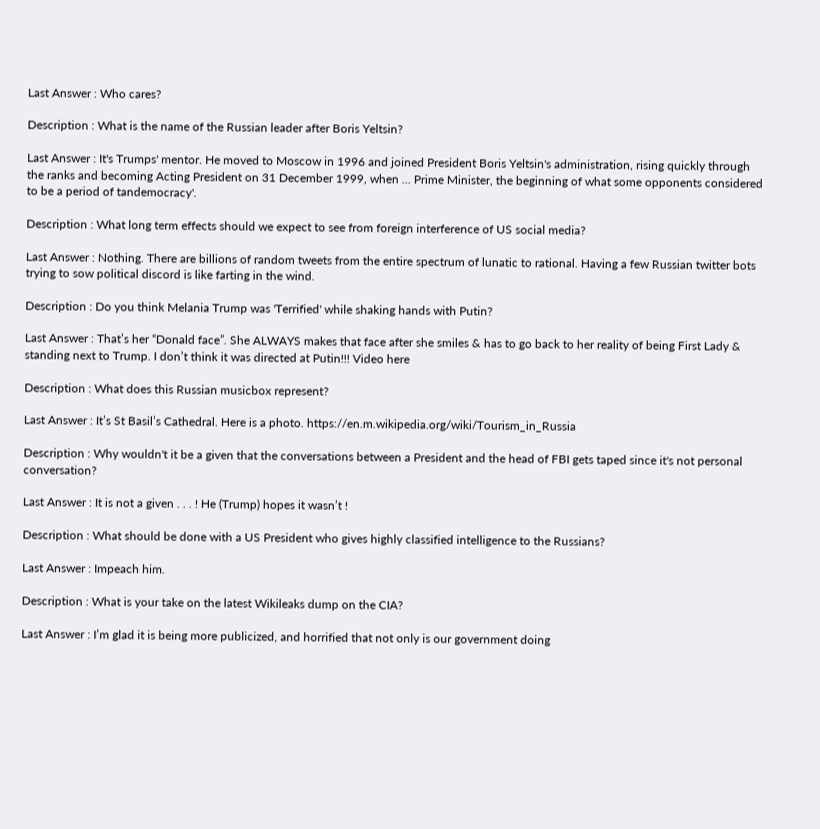Last Answer : Who cares?

Description : What is the name of the Russian leader after Boris Yeltsin?

Last Answer : It's Trumps' mentor. He moved to Moscow in 1996 and joined President Boris Yeltsin's administration, rising quickly through the ranks and becoming Acting President on 31 December 1999, when ... Prime Minister, the beginning of what some opponents considered to be a period of tandemocracy'.

Description : What long term effects should we expect to see from foreign interference of US social media?

Last Answer : Nothing. There are billions of random tweets from the entire spectrum of lunatic to rational. Having a few Russian twitter bots trying to sow political discord is like farting in the wind.

Description : Do you think Melania Trump was 'Terrified' while shaking hands with Putin?

Last Answer : That’s her “Donald face”. She ALWAYS makes that face after she smiles & has to go back to her reality of being First Lady & standing next to Trump. I don’t think it was directed at Putin!!! Video here

Description : What does this Russian musicbox represent?

Last Answer : It’s St Basil’s Cathedral. Here is a photo. https://en.m.wikipedia.org/wiki/Tourism_in_Russia

Description : Why wouldn't it be a given that the conversations between a President and the head of FBI gets taped since it's not personal conversation?

Last Answer : It is not a given . . . ! He (Trump) hopes it wasn’t !

Description : What should be done with a US President who gives highly classified intelligence to the Russians?

Last Answer : Impeach him.

Description : What is your take on the latest Wikileaks dump on the CIA?

Last Answer : I’m glad it is being more publicized, and horrified that not only is our government doing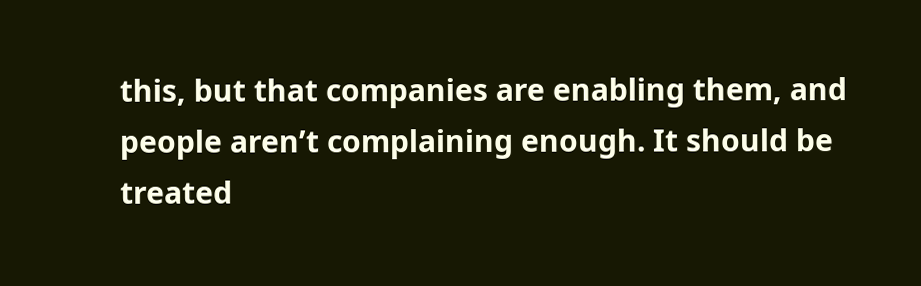this, but that companies are enabling them, and people aren’t complaining enough. It should be treated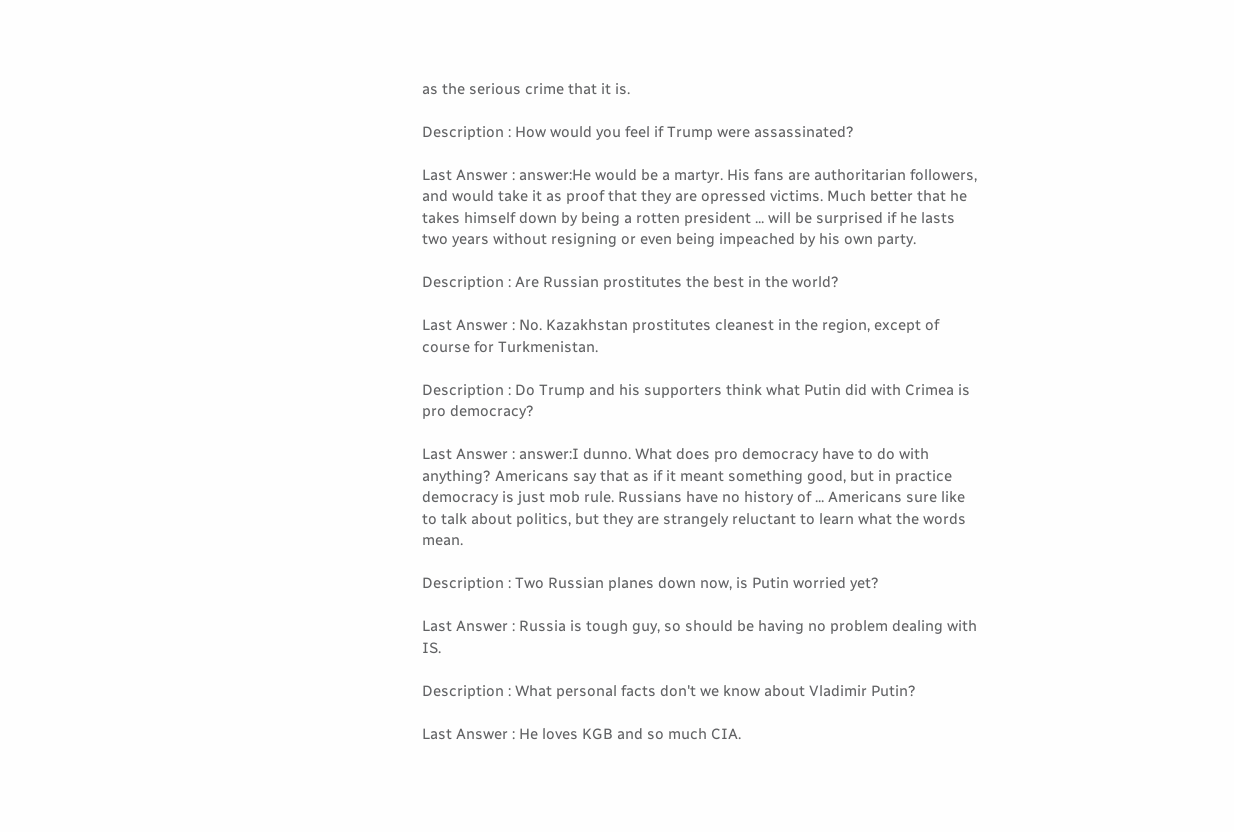as the serious crime that it is.

Description : How would you feel if Trump were assassinated?

Last Answer : answer:He would be a martyr. His fans are authoritarian followers, and would take it as proof that they are opressed victims. Much better that he takes himself down by being a rotten president ... will be surprised if he lasts two years without resigning or even being impeached by his own party.

Description : Are Russian prostitutes the best in the world?

Last Answer : No. Kazakhstan prostitutes cleanest in the region, except of course for Turkmenistan.

Description : Do Trump and his supporters think what Putin did with Crimea is pro democracy?

Last Answer : answer:I dunno. What does pro democracy have to do with anything? Americans say that as if it meant something good, but in practice democracy is just mob rule. Russians have no history of ... Americans sure like to talk about politics, but they are strangely reluctant to learn what the words mean.

Description : Two Russian planes down now, is Putin worried yet?

Last Answer : Russia is tough guy, so should be having no problem dealing with IS.

Description : What personal facts don't we know about Vladimir Putin?

Last Answer : He loves KGB and so much CIA.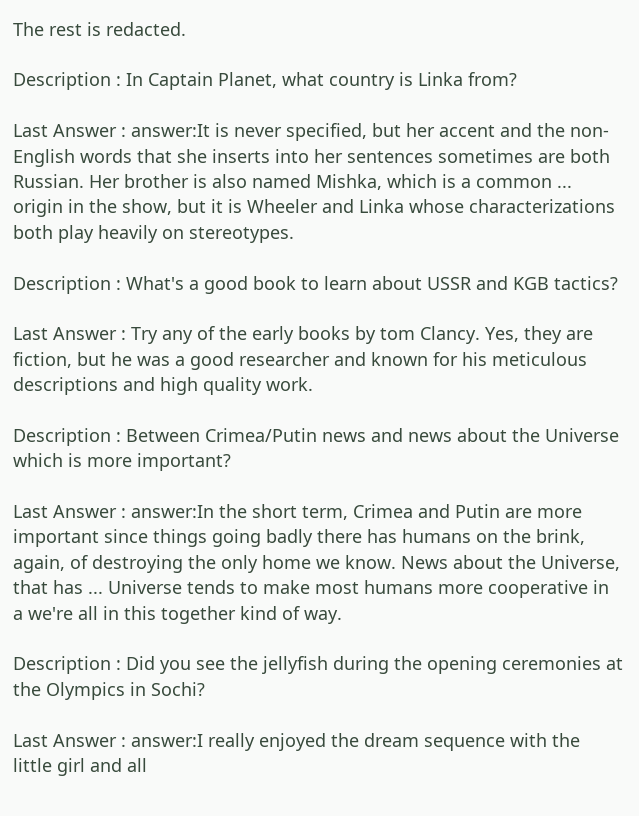The rest is redacted.

Description : In Captain Planet, what country is Linka from?

Last Answer : answer:It is never specified, but her accent and the non-English words that she inserts into her sentences sometimes are both Russian. Her brother is also named Mishka, which is a common ... origin in the show, but it is Wheeler and Linka whose characterizations both play heavily on stereotypes.

Description : What's a good book to learn about USSR and KGB tactics?

Last Answer : Try any of the early books by tom Clancy. Yes, they are fiction, but he was a good researcher and known for his meticulous descriptions and high quality work.

Description : Between Crimea/Putin news and news about the Universe which is more important?

Last Answer : answer:In the short term, Crimea and Putin are more important since things going badly there has humans on the brink, again, of destroying the only home we know. News about the Universe, that has ... Universe tends to make most humans more cooperative in a we're all in this together kind of way.

Description : Did you see the jellyfish during the opening ceremonies at the Olympics in Sochi?

Last Answer : answer:I really enjoyed the dream sequence with the little girl and all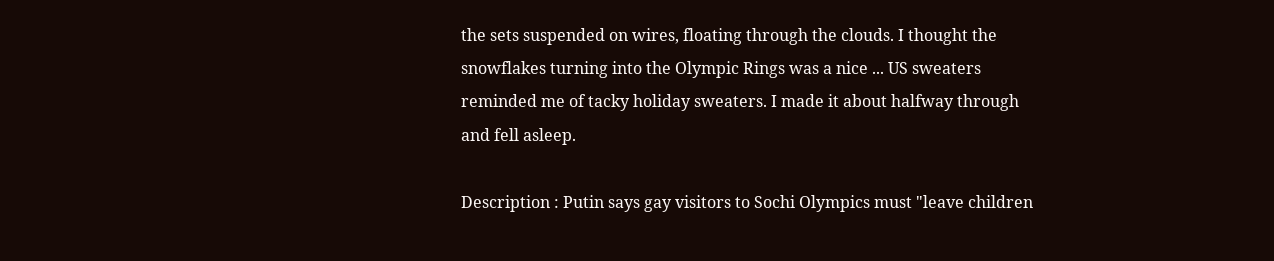the sets suspended on wires, floating through the clouds. I thought the snowflakes turning into the Olympic Rings was a nice ... US sweaters reminded me of tacky holiday sweaters. I made it about halfway through and fell asleep.

Description : Putin says gay visitors to Sochi Olympics must "leave children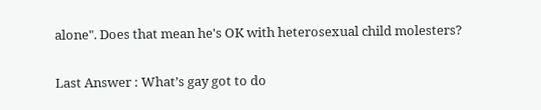alone". Does that mean he's OK with heterosexual child molesters?

Last Answer : What’s gay got to do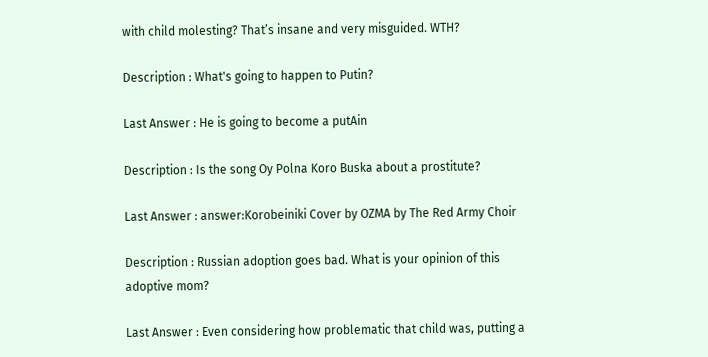with child molesting? That’s insane and very misguided. WTH?

Description : What's going to happen to Putin?

Last Answer : He is going to become a putAin

Description : Is the song Oy Polna Koro Buska about a prostitute?

Last Answer : answer:Korobeiniki Cover by OZMA by The Red Army Choir

Description : Russian adoption goes bad. What is your opinion of this adoptive mom?

Last Answer : Even considering how problematic that child was, putting a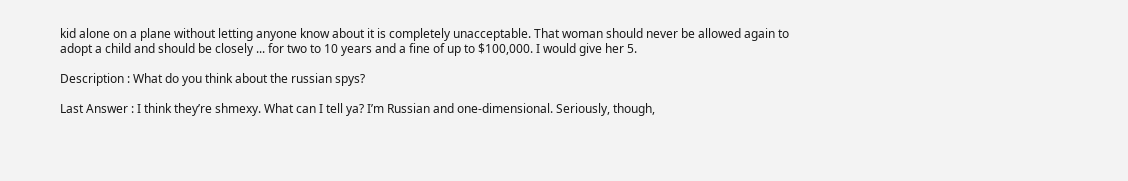kid alone on a plane without letting anyone know about it is completely unacceptable. That woman should never be allowed again to adopt a child and should be closely ... for two to 10 years and a fine of up to $100,000. I would give her 5.

Description : What do you think about the russian spys?

Last Answer : I think they’re shmexy. What can I tell ya? I’m Russian and one-dimensional. Seriously, though,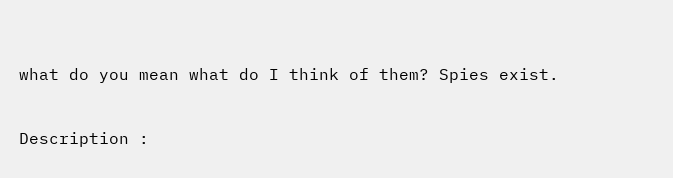what do you mean what do I think of them? Spies exist.

Description :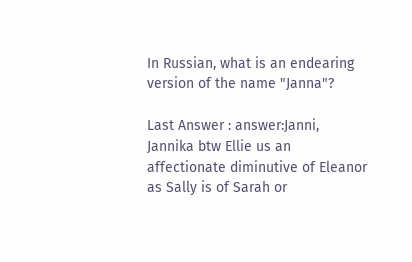In Russian, what is an endearing version of the name "Janna"?

Last Answer : answer:Janni, Jannika btw Ellie us an affectionate diminutive of Eleanor as Sally is of Sarah or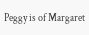Peggy is of Margaret